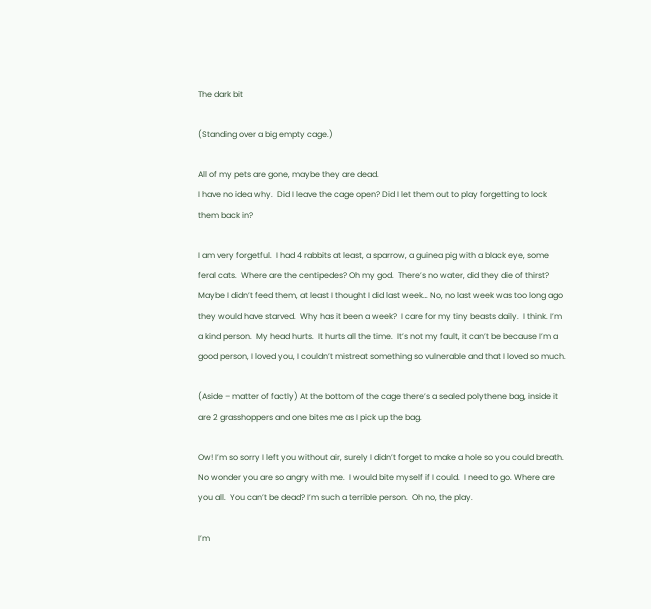The dark bit

(Standing over a big empty cage.)

All of my pets are gone, maybe they are dead.
I have no idea why.  Did I leave the cage open? Did I let them out to play forgetting to lock them back in?

I am very forgetful.  I had 4 rabbits at least, a sparrow, a guinea pig with a black eye, some feral cats.  Where are the centipedes? Oh my god.  There’s no water, did they die of thirst? Maybe I didn’t feed them, at least I thought I did last week… No, no last week was too long ago they would have starved.  Why has it been a week?  I care for my tiny beasts daily.  I think. I’m a kind person.  My head hurts.  It hurts all the time.  It’s not my fault, it can’t be because I’m a good person, I loved you, I couldn’t mistreat something so vulnerable and that I loved so much.

(Aside – matter of factly) At the bottom of the cage there’s a sealed polythene bag, inside it are 2 grasshoppers and one bites me as I pick up the bag.

Ow! I’m so sorry I left you without air, surely I didn’t forget to make a hole so you could breath.  No wonder you are so angry with me.  I would bite myself if I could.  I need to go. Where are you all.  You can’t be dead? I’m such a terrible person.  Oh no, the play.

I’m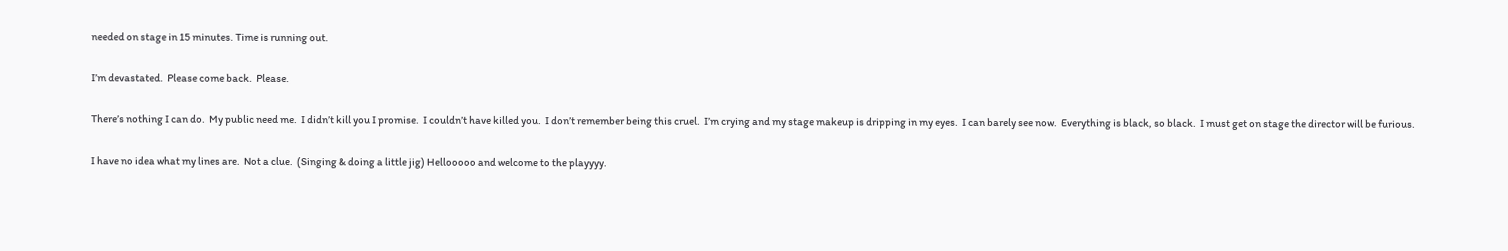needed on stage in 15 minutes. Time is running out.

I’m devastated.  Please come back.  Please.

There’s nothing I can do.  My public need me.  I didn’t kill you I promise.  I couldn’t have killed you.  I don’t remember being this cruel.  I’m crying and my stage makeup is dripping in my eyes.  I can barely see now.  Everything is black, so black.  I must get on stage the director will be furious.

I have no idea what my lines are.  Not a clue.  (Singing & doing a little jig) Hellooooo and welcome to the playyyy.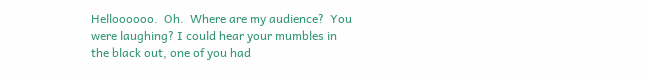Helloooooo.  Oh.  Where are my audience?  You were laughing? I could hear your mumbles in the black out, one of you had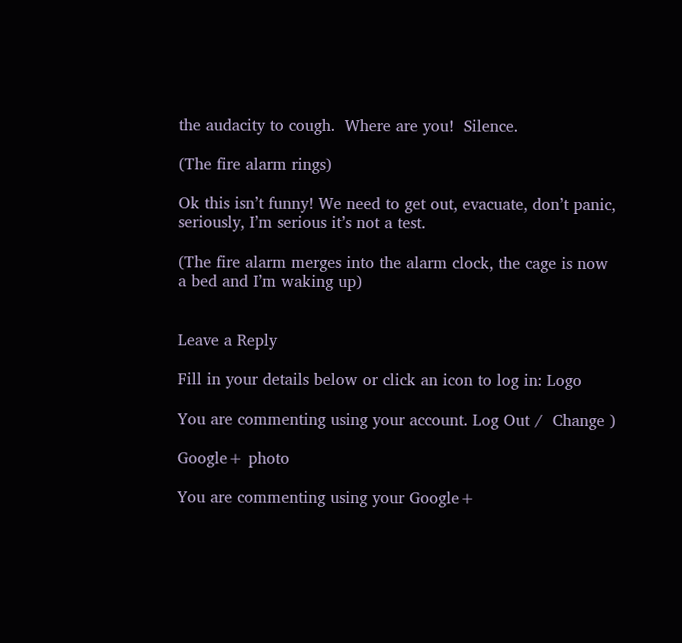the audacity to cough.  Where are you!  Silence.

(The fire alarm rings)

Ok this isn’t funny! We need to get out, evacuate, don’t panic, seriously, I’m serious it’s not a test.

(The fire alarm merges into the alarm clock, the cage is now a bed and I’m waking up)


Leave a Reply

Fill in your details below or click an icon to log in: Logo

You are commenting using your account. Log Out /  Change )

Google+ photo

You are commenting using your Google+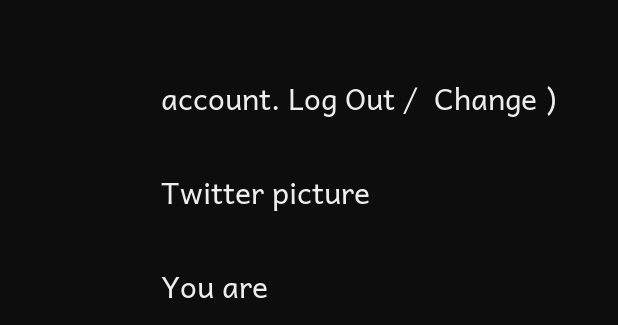account. Log Out /  Change )

Twitter picture

You are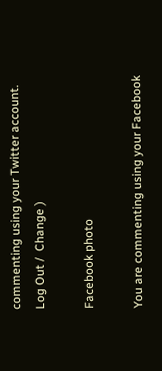commenting using your Twitter account. Log Out /  Change )

Facebook photo

You are commenting using your Facebook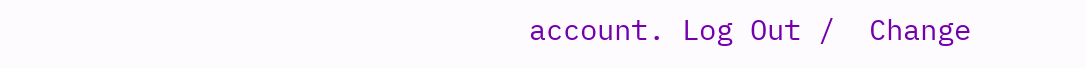account. Log Out /  Change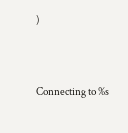)


Connecting to %s